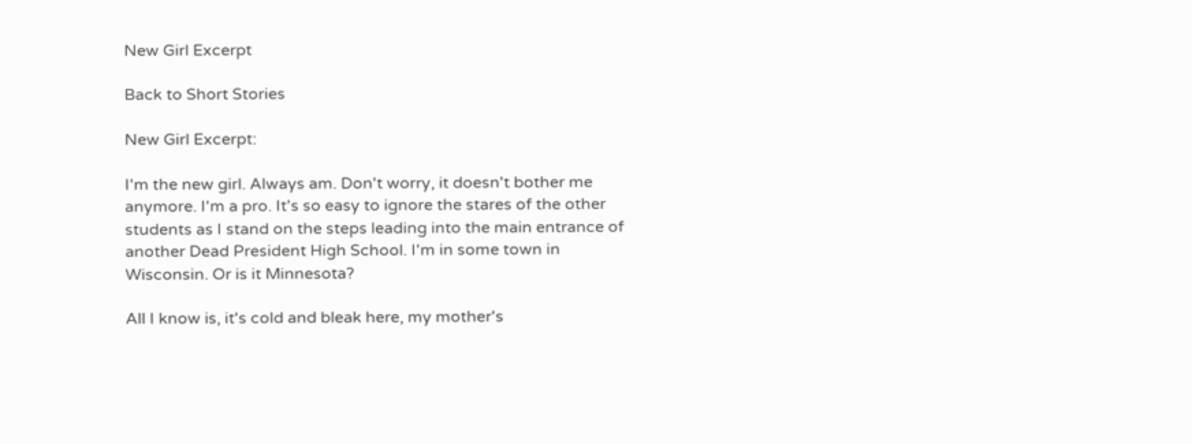New Girl Excerpt

Back to Short Stories

New Girl Excerpt:

I'm the new girl. Always am. Don't worry, it doesn't bother me anymore. I'm a pro. It's so easy to ignore the stares of the other students as I stand on the steps leading into the main entrance of another Dead President High School. I'm in some town in Wisconsin. Or is it Minnesota?

All I know is, it's cold and bleak here, my mother's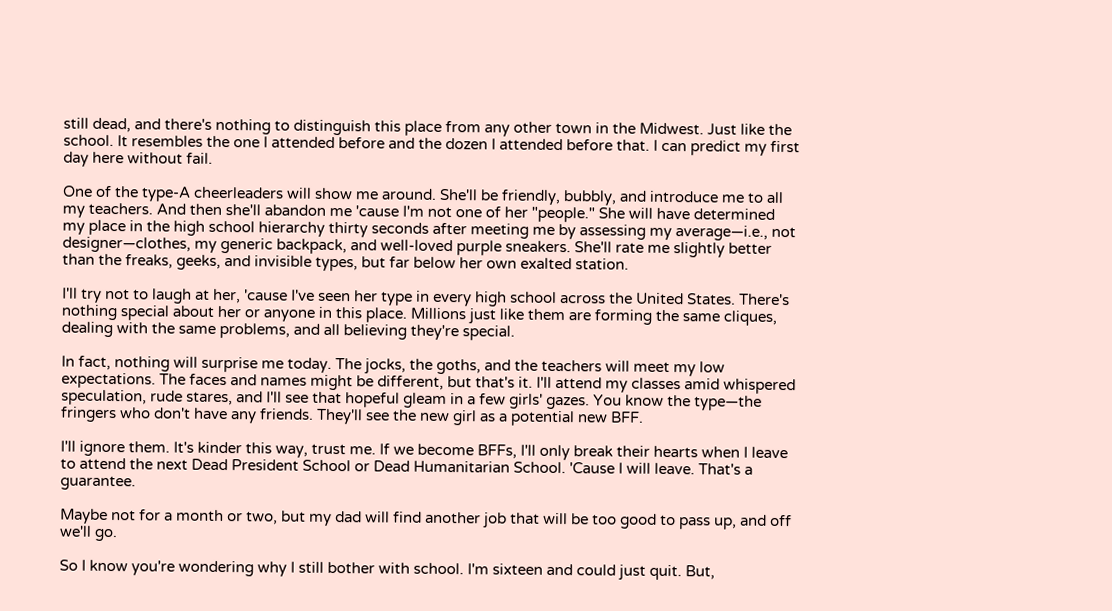still dead, and there's nothing to distinguish this place from any other town in the Midwest. Just like the school. It resembles the one I attended before and the dozen I attended before that. I can predict my first day here without fail.

One of the type-A cheerleaders will show me around. She'll be friendly, bubbly, and introduce me to all my teachers. And then she'll abandon me 'cause I'm not one of her "people." She will have determined my place in the high school hierarchy thirty seconds after meeting me by assessing my average—i.e., not designer—clothes, my generic backpack, and well-loved purple sneakers. She'll rate me slightly better than the freaks, geeks, and invisible types, but far below her own exalted station.

I'll try not to laugh at her, 'cause I've seen her type in every high school across the United States. There's nothing special about her or anyone in this place. Millions just like them are forming the same cliques, dealing with the same problems, and all believing they're special.

In fact, nothing will surprise me today. The jocks, the goths, and the teachers will meet my low expectations. The faces and names might be different, but that's it. I'll attend my classes amid whispered speculation, rude stares, and I'll see that hopeful gleam in a few girls' gazes. You know the type—the fringers who don't have any friends. They'll see the new girl as a potential new BFF.

I'll ignore them. It's kinder this way, trust me. If we become BFFs, I'll only break their hearts when I leave to attend the next Dead President School or Dead Humanitarian School. 'Cause I will leave. That's a guarantee.

Maybe not for a month or two, but my dad will find another job that will be too good to pass up, and off we'll go.

So I know you're wondering why I still bother with school. I'm sixteen and could just quit. But,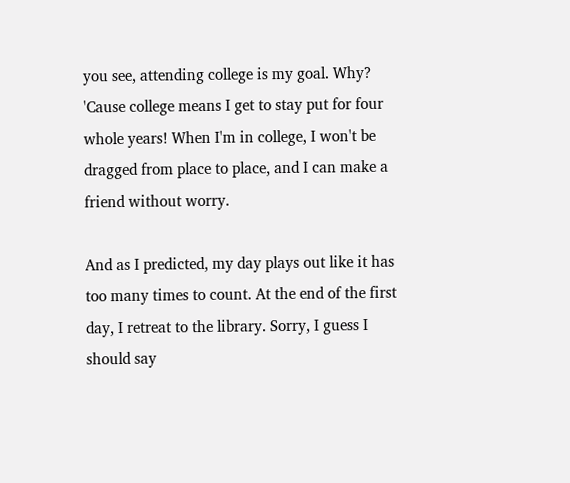you see, attending college is my goal. Why? 'Cause college means I get to stay put for four whole years! When I'm in college, I won't be dragged from place to place, and I can make a friend without worry.

And as I predicted, my day plays out like it has too many times to count. At the end of the first day, I retreat to the library. Sorry, I guess I should say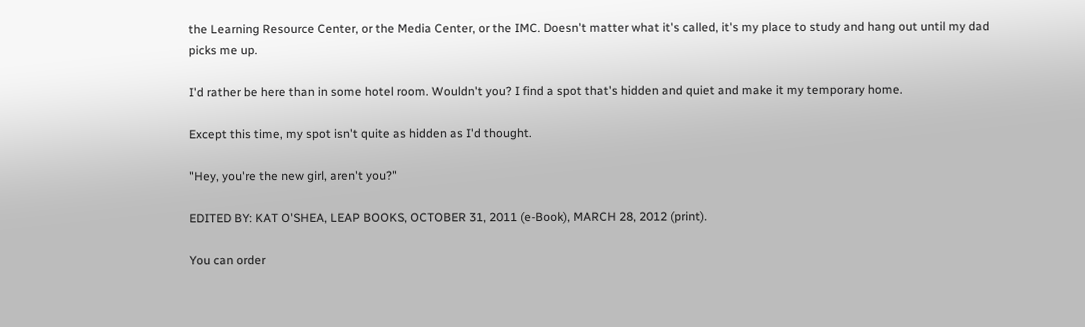the Learning Resource Center, or the Media Center, or the IMC. Doesn't matter what it's called, it's my place to study and hang out until my dad picks me up.

I'd rather be here than in some hotel room. Wouldn't you? I find a spot that's hidden and quiet and make it my temporary home.

Except this time, my spot isn't quite as hidden as I'd thought.

"Hey, you're the new girl, aren't you?"

EDITED BY: KAT O'SHEA, LEAP BOOKS, OCTOBER 31, 2011 (e-Book), MARCH 28, 2012 (print).

You can order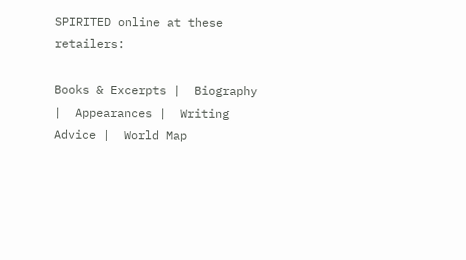SPIRITED online at these retailers:

Books & Excerpts |  Biography |  Appearances |  Writing Advice |  World Map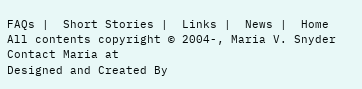FAQs |  Short Stories |  Links |  News |  Home
All contents copyright © 2004-, Maria V. Snyder
Contact Maria at
Designed and Created By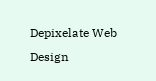Depixelate Web Design